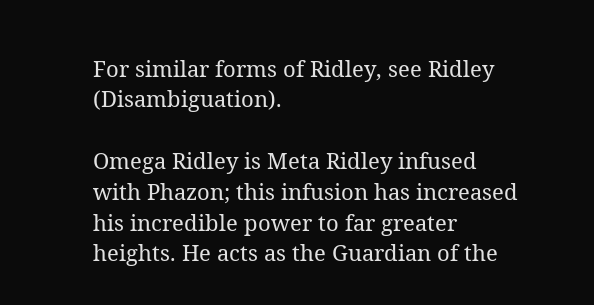For similar forms of Ridley, see Ridley (Disambiguation).

Omega Ridley is Meta Ridley infused with Phazon; this infusion has increased his incredible power to far greater heights. He acts as the Guardian of the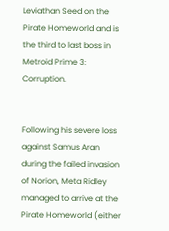Leviathan Seed on the Pirate Homeworld and is the third to last boss in Metroid Prime 3: Corruption.


Following his severe loss against Samus Aran during the failed invasion of Norion, Meta Ridley managed to arrive at the Pirate Homeworld (either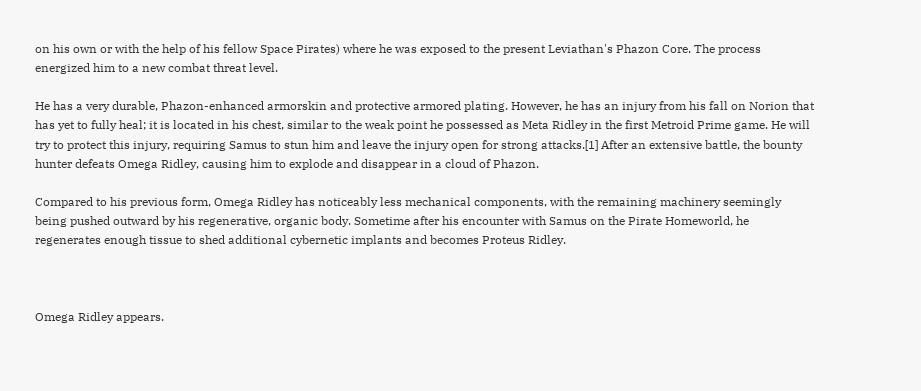on his own or with the help of his fellow Space Pirates) where he was exposed to the present Leviathan's Phazon Core. The process energized him to a new combat threat level.

He has a very durable, Phazon-enhanced armorskin and protective armored plating. However, he has an injury from his fall on Norion that has yet to fully heal; it is located in his chest, similar to the weak point he possessed as Meta Ridley in the first Metroid Prime game. He will try to protect this injury, requiring Samus to stun him and leave the injury open for strong attacks.[1] After an extensive battle, the bounty hunter defeats Omega Ridley, causing him to explode and disappear in a cloud of Phazon.

Compared to his previous form, Omega Ridley has noticeably less mechanical components, with the remaining machinery seemingly being pushed outward by his regenerative, organic body. Sometime after his encounter with Samus on the Pirate Homeworld, he regenerates enough tissue to shed additional cybernetic implants and becomes Proteus Ridley.



Omega Ridley appears.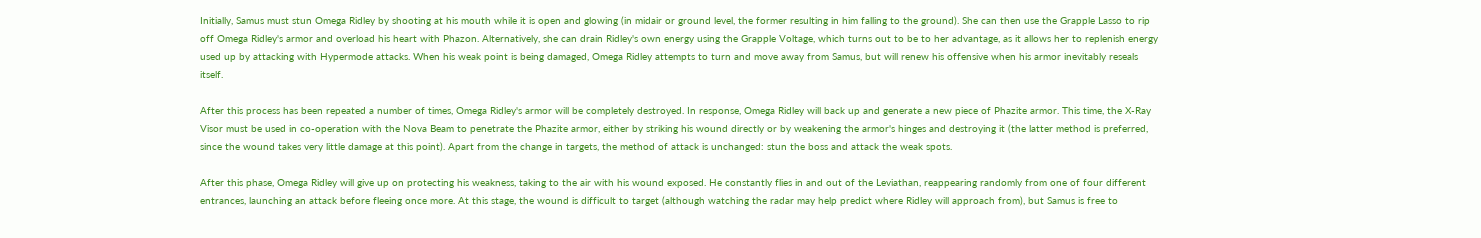Initially, Samus must stun Omega Ridley by shooting at his mouth while it is open and glowing (in midair or ground level, the former resulting in him falling to the ground). She can then use the Grapple Lasso to rip off Omega Ridley's armor and overload his heart with Phazon. Alternatively, she can drain Ridley's own energy using the Grapple Voltage, which turns out to be to her advantage, as it allows her to replenish energy used up by attacking with Hypermode attacks. When his weak point is being damaged, Omega Ridley attempts to turn and move away from Samus, but will renew his offensive when his armor inevitably reseals itself.

After this process has been repeated a number of times, Omega Ridley's armor will be completely destroyed. In response, Omega Ridley will back up and generate a new piece of Phazite armor. This time, the X-Ray Visor must be used in co-operation with the Nova Beam to penetrate the Phazite armor, either by striking his wound directly or by weakening the armor's hinges and destroying it (the latter method is preferred, since the wound takes very little damage at this point). Apart from the change in targets, the method of attack is unchanged: stun the boss and attack the weak spots.

After this phase, Omega Ridley will give up on protecting his weakness, taking to the air with his wound exposed. He constantly flies in and out of the Leviathan, reappearing randomly from one of four different entrances, launching an attack before fleeing once more. At this stage, the wound is difficult to target (although watching the radar may help predict where Ridley will approach from), but Samus is free to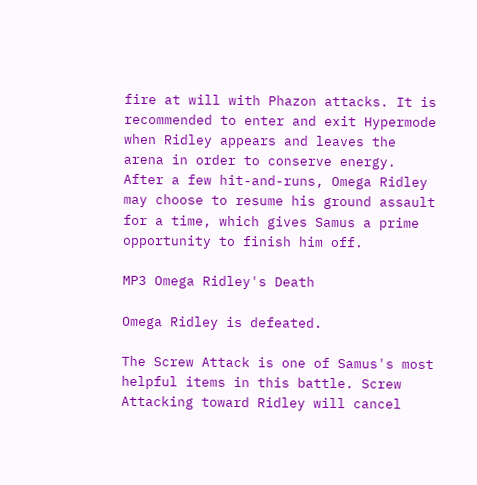fire at will with Phazon attacks. It is recommended to enter and exit Hypermode when Ridley appears and leaves the arena in order to conserve energy. After a few hit-and-runs, Omega Ridley may choose to resume his ground assault for a time, which gives Samus a prime opportunity to finish him off.

MP3 Omega Ridley's Death

Omega Ridley is defeated.

The Screw Attack is one of Samus's most helpful items in this battle. Screw Attacking toward Ridley will cancel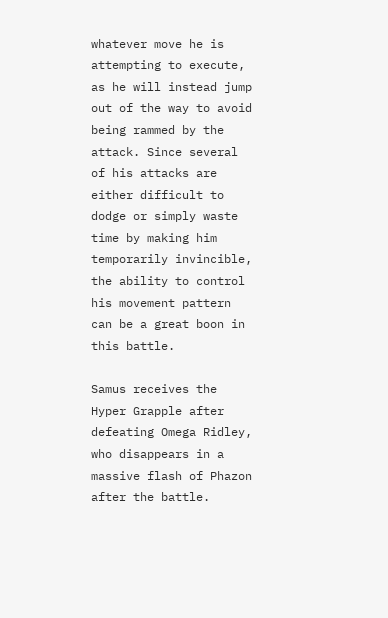whatever move he is attempting to execute, as he will instead jump out of the way to avoid being rammed by the attack. Since several of his attacks are either difficult to dodge or simply waste time by making him temporarily invincible, the ability to control his movement pattern can be a great boon in this battle.

Samus receives the Hyper Grapple after defeating Omega Ridley, who disappears in a massive flash of Phazon after the battle.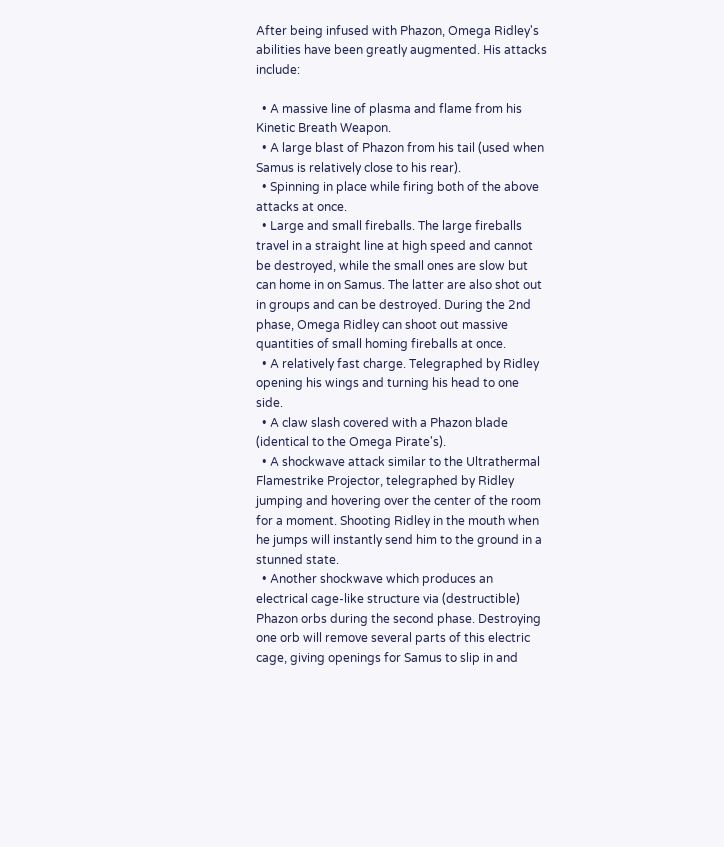After being infused with Phazon, Omega Ridley's abilities have been greatly augmented. His attacks include:

  • A massive line of plasma and flame from his Kinetic Breath Weapon.
  • A large blast of Phazon from his tail (used when Samus is relatively close to his rear).
  • Spinning in place while firing both of the above attacks at once.
  • Large and small fireballs. The large fireballs travel in a straight line at high speed and cannot be destroyed, while the small ones are slow but can home in on Samus. The latter are also shot out in groups and can be destroyed. During the 2nd phase, Omega Ridley can shoot out massive quantities of small homing fireballs at once.
  • A relatively fast charge. Telegraphed by Ridley opening his wings and turning his head to one side.
  • A claw slash covered with a Phazon blade (identical to the Omega Pirate's).
  • A shockwave attack similar to the Ultrathermal Flamestrike Projector, telegraphed by Ridley jumping and hovering over the center of the room for a moment. Shooting Ridley in the mouth when he jumps will instantly send him to the ground in a stunned state.
  • Another shockwave which produces an electrical cage-like structure via (destructible) Phazon orbs during the second phase. Destroying one orb will remove several parts of this electric cage, giving openings for Samus to slip in and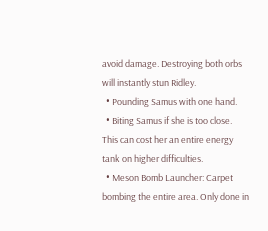avoid damage. Destroying both orbs will instantly stun Ridley.
  • Pounding Samus with one hand.
  • Biting Samus if she is too close. This can cost her an entire energy tank on higher difficulties.
  • Meson Bomb Launcher: Carpet bombing the entire area. Only done in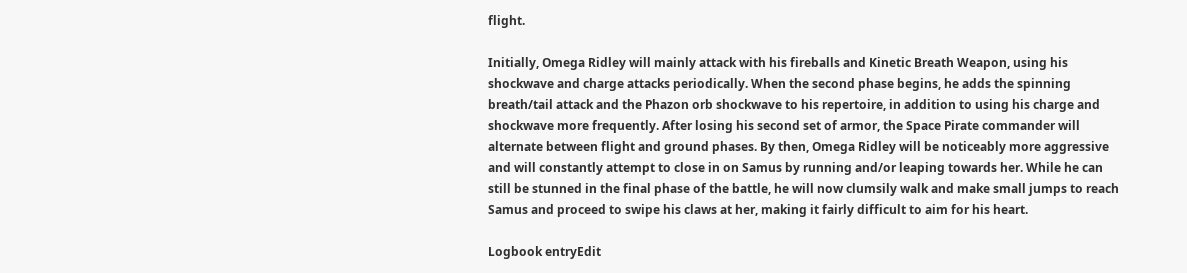flight.

Initially, Omega Ridley will mainly attack with his fireballs and Kinetic Breath Weapon, using his shockwave and charge attacks periodically. When the second phase begins, he adds the spinning breath/tail attack and the Phazon orb shockwave to his repertoire, in addition to using his charge and shockwave more frequently. After losing his second set of armor, the Space Pirate commander will alternate between flight and ground phases. By then, Omega Ridley will be noticeably more aggressive and will constantly attempt to close in on Samus by running and/or leaping towards her. While he can still be stunned in the final phase of the battle, he will now clumsily walk and make small jumps to reach Samus and proceed to swipe his claws at her, making it fairly difficult to aim for his heart.

Logbook entryEdit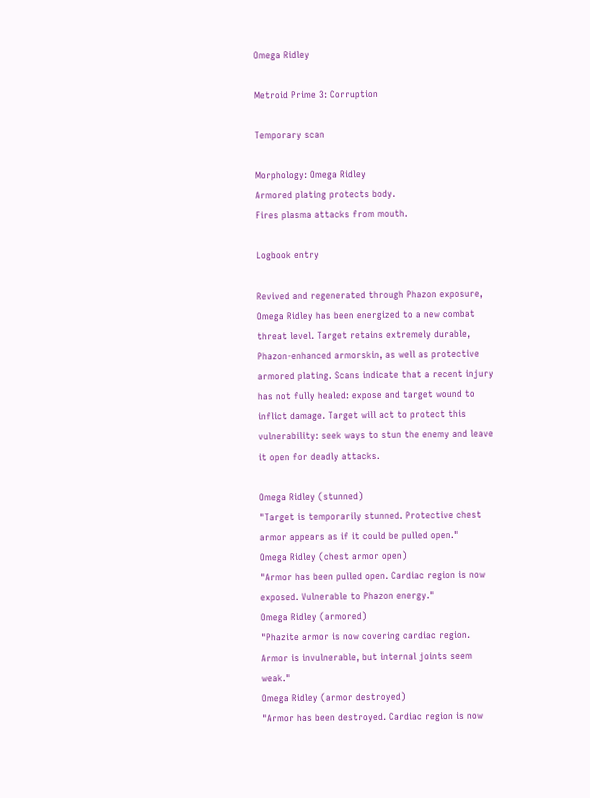Omega Ridley

Metroid Prime 3: Corruption

Temporary scan

Morphology: Omega Ridley
Armored plating protects body.
Fires plasma attacks from mouth.

Logbook entry

Revived and regenerated through Phazon exposure, Omega Ridley has been energized to a new combat threat level. Target retains extremely durable, Phazon-enhanced armorskin, as well as protective armored plating. Scans indicate that a recent injury has not fully healed: expose and target wound to inflict damage. Target will act to protect this vulnerability: seek ways to stun the enemy and leave it open for deadly attacks.

Omega Ridley (stunned)
"Target is temporarily stunned. Protective chest armor appears as if it could be pulled open."
Omega Ridley (chest armor open)
"Armor has been pulled open. Cardiac region is now exposed. Vulnerable to Phazon energy."
Omega Ridley (armored)
"Phazite armor is now covering cardiac region. Armor is invulnerable, but internal joints seem weak."
Omega Ridley (armor destroyed)
"Armor has been destroyed. Cardiac region is now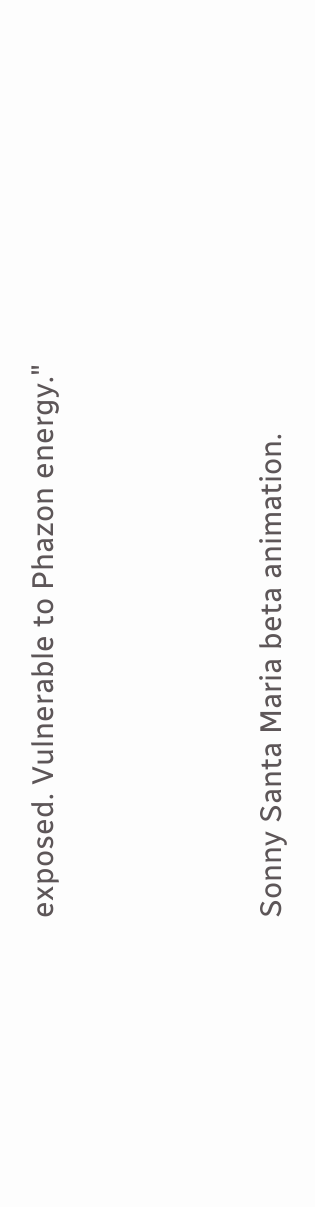exposed. Vulnerable to Phazon energy."



Sonny Santa Maria beta animation.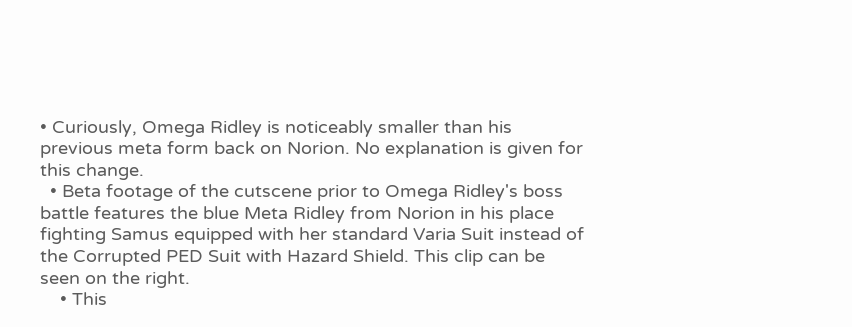• Curiously, Omega Ridley is noticeably smaller than his previous meta form back on Norion. No explanation is given for this change.
  • Beta footage of the cutscene prior to Omega Ridley's boss battle features the blue Meta Ridley from Norion in his place fighting Samus equipped with her standard Varia Suit instead of the Corrupted PED Suit with Hazard Shield. This clip can be seen on the right.
    • This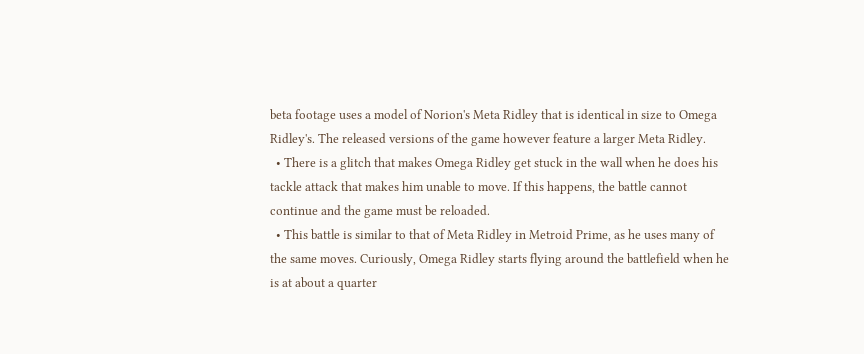beta footage uses a model of Norion's Meta Ridley that is identical in size to Omega Ridley's. The released versions of the game however feature a larger Meta Ridley.
  • There is a glitch that makes Omega Ridley get stuck in the wall when he does his tackle attack that makes him unable to move. If this happens, the battle cannot continue and the game must be reloaded.
  • This battle is similar to that of Meta Ridley in Metroid Prime, as he uses many of the same moves. Curiously, Omega Ridley starts flying around the battlefield when he is at about a quarter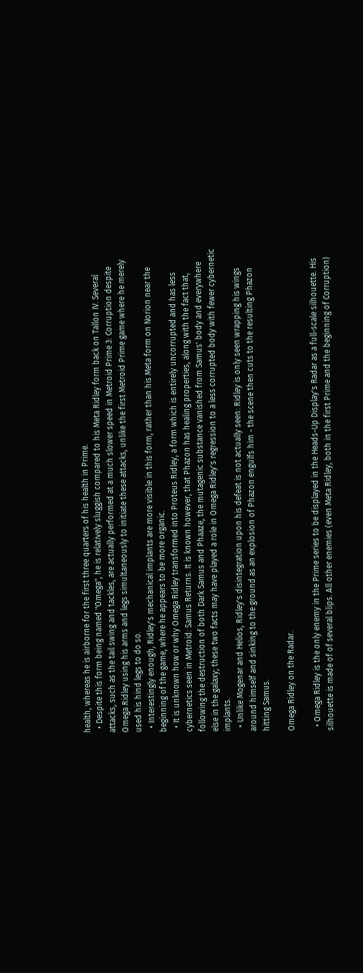health, whereas he is airborne for the first three quarters of his health in Prime.
  • Despite this form being named "Omega", he is relatively sluggish compared to his Meta Ridley form back on Tallon IV. Several attacks, such as the tail swing and tackles, are actually performed at a much slower speed in Metroid Prime 3: Corruption despite Omega Ridley using his arms and legs simultaneously to initiate these attacks, unlike the first Metroid Prime game where he merely used his hind legs to do so.
  • Interestingly enough, Ridley's mechanical implants are more visible in this form, rather than his Meta form on Norion near the beginning of the game, where he appears to be more organic.
  • It is unknown how or why Omega Ridley transformed into Proteus Ridley, a form which is entirely uncorrupted and has less cybernetics seen in Metroid: Samus Returns. It is known however, that Phazon has healing properties, along with the fact that, following the destruction of both Dark Samus and Phaaze, the mutagenic substance vanished from Samus' body and everywhere else in the galaxy; these two facts may have played a role in Omega Ridley's regression to a less corrupted body with fewer cybernetic implants.
  • Unlike Mogenar and Helios, Ridley's disintegration upon his defeat is not actually seen: Ridley is only seen wrapping his wings around himself and sinking to the ground as an explosion of Phazon engulfs him - the scene then cuts to the resulting Phazon hitting Samus.

Omega Ridley on the Radar.

  • Omega Ridley is the only enemy in the Prime series to be displayed in the Heads-Up Display's Radar as a full-scale silhouette. His silhouette is made of of several blips. All other enemies (even Meta Ridley, both in the first Prime and the beginning of Corruption)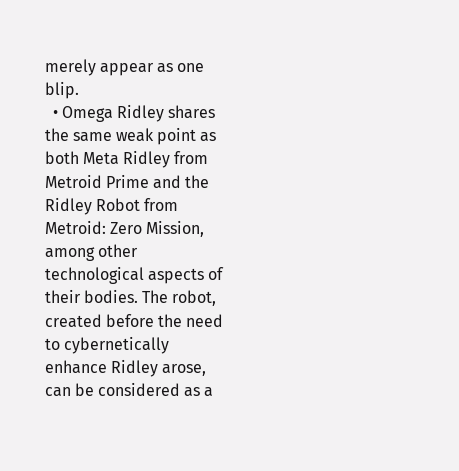merely appear as one blip.
  • Omega Ridley shares the same weak point as both Meta Ridley from Metroid Prime and the Ridley Robot from Metroid: Zero Mission, among other technological aspects of their bodies. The robot, created before the need to cybernetically enhance Ridley arose, can be considered as a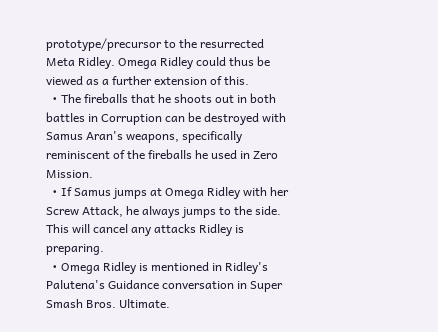prototype/precursor to the resurrected Meta Ridley. Omega Ridley could thus be viewed as a further extension of this.
  • The fireballs that he shoots out in both battles in Corruption can be destroyed with Samus Aran's weapons, specifically reminiscent of the fireballs he used in Zero Mission.
  • If Samus jumps at Omega Ridley with her Screw Attack, he always jumps to the side. This will cancel any attacks Ridley is preparing.
  • Omega Ridley is mentioned in Ridley's Palutena's Guidance conversation in Super Smash Bros. Ultimate.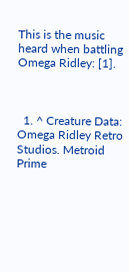This is the music heard when battling Omega Ridley: [1].



  1. ^ Creature Data: Omega Ridley Retro Studios. Metroid Prime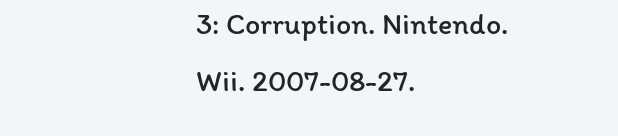3: Corruption. Nintendo. Wii. 2007-08-27.